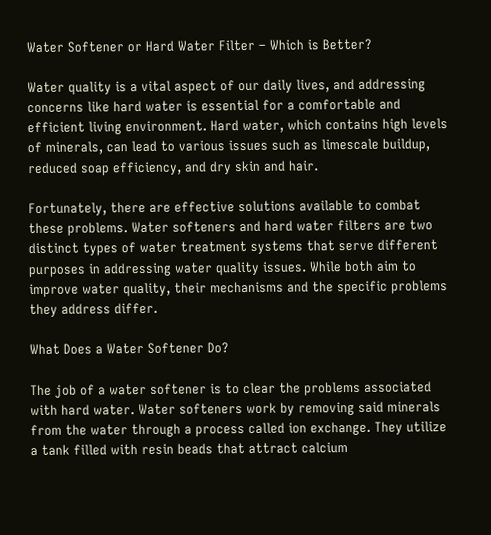Water Softener or Hard Water Filter – Which is Better?

Water quality is a vital aspect of our daily lives, and addressing concerns like hard water is essential for a comfortable and efficient living environment. Hard water, which contains high levels of minerals, can lead to various issues such as limescale buildup, reduced soap efficiency, and dry skin and hair.

Fortunately, there are effective solutions available to combat these problems. Water softeners and hard water filters are two distinct types of water treatment systems that serve different purposes in addressing water quality issues. While both aim to improve water quality, their mechanisms and the specific problems they address differ.

What Does a Water Softener Do?

The job of a water softener is to clear the problems associated with hard water. Water softeners work by removing said minerals from the water through a process called ion exchange. They utilize a tank filled with resin beads that attract calcium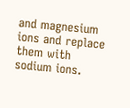and magnesium ions and replace them with sodium ions.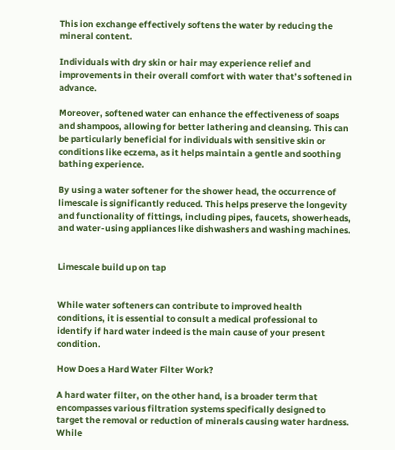This ion exchange effectively softens the water by reducing the mineral content.

Individuals with dry skin or hair may experience relief and improvements in their overall comfort with water that’s softened in advance.

Moreover, softened water can enhance the effectiveness of soaps and shampoos, allowing for better lathering and cleansing. This can be particularly beneficial for individuals with sensitive skin or conditions like eczema, as it helps maintain a gentle and soothing bathing experience.

By using a water softener for the shower head, the occurrence of limescale is significantly reduced. This helps preserve the longevity and functionality of fittings, including pipes, faucets, showerheads, and water-using appliances like dishwashers and washing machines.


Limescale build up on tap


While water softeners can contribute to improved health conditions, it is essential to consult a medical professional to identify if hard water indeed is the main cause of your present condition.

How Does a Hard Water Filter Work?

A hard water filter, on the other hand, is a broader term that encompasses various filtration systems specifically designed to target the removal or reduction of minerals causing water hardness. While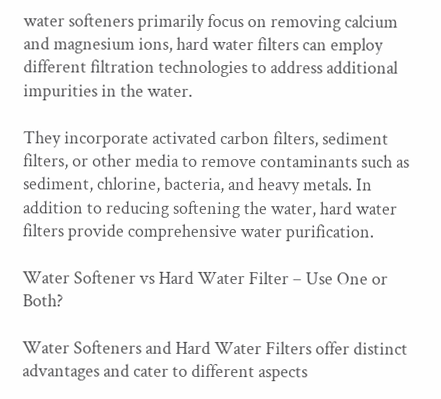water softeners primarily focus on removing calcium and magnesium ions, hard water filters can employ different filtration technologies to address additional impurities in the water.

They incorporate activated carbon filters, sediment filters, or other media to remove contaminants such as sediment, chlorine, bacteria, and heavy metals. In addition to reducing softening the water, hard water filters provide comprehensive water purification.

Water Softener vs Hard Water Filter – Use One or Both?

Water Softeners and Hard Water Filters offer distinct advantages and cater to different aspects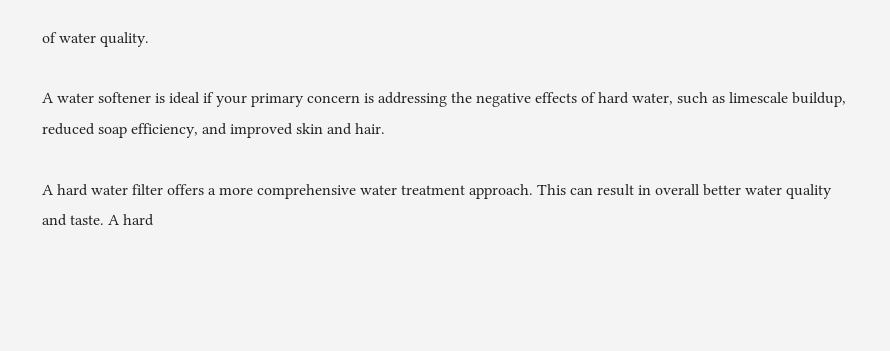of water quality.

A water softener is ideal if your primary concern is addressing the negative effects of hard water, such as limescale buildup, reduced soap efficiency, and improved skin and hair.

A hard water filter offers a more comprehensive water treatment approach. This can result in overall better water quality and taste. A hard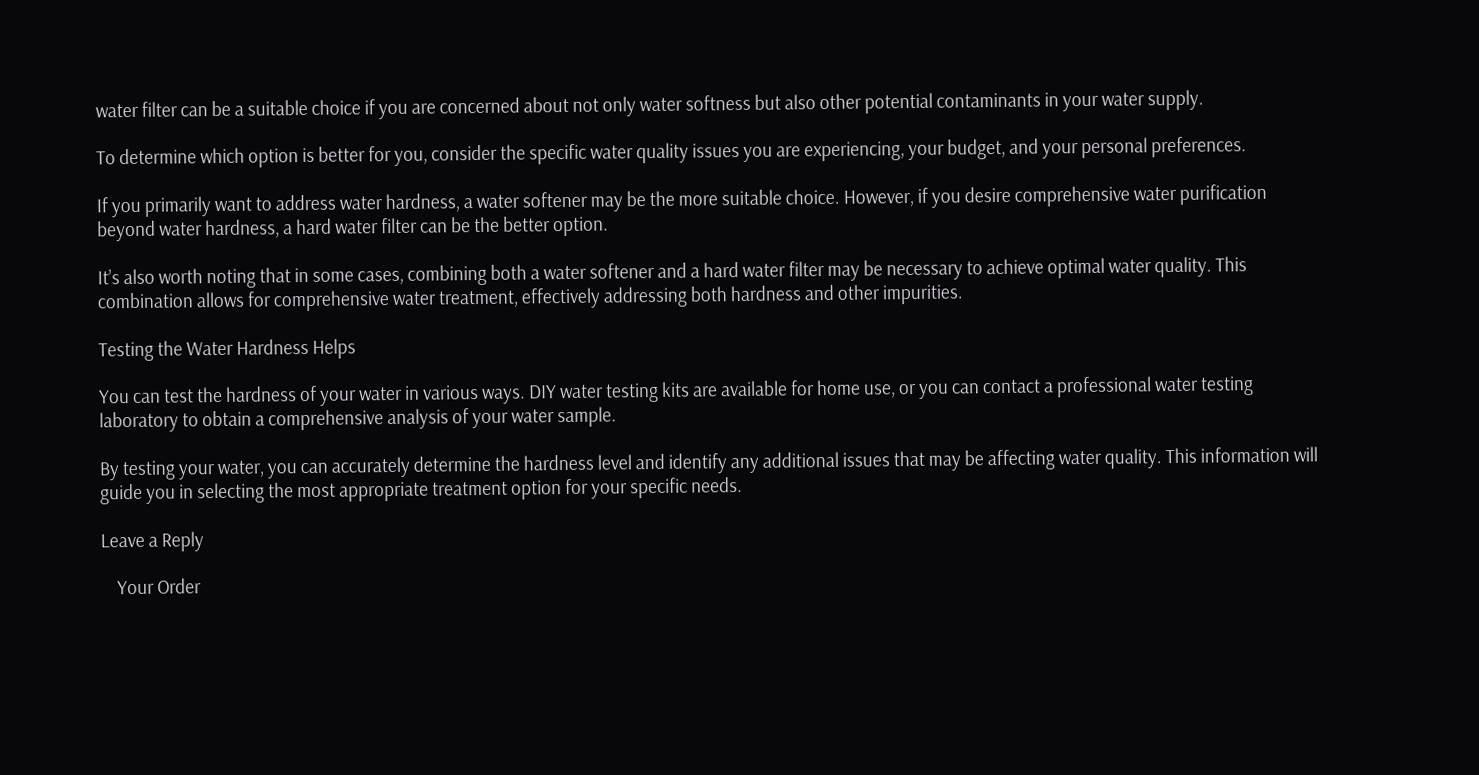water filter can be a suitable choice if you are concerned about not only water softness but also other potential contaminants in your water supply.

To determine which option is better for you, consider the specific water quality issues you are experiencing, your budget, and your personal preferences.

If you primarily want to address water hardness, a water softener may be the more suitable choice. However, if you desire comprehensive water purification beyond water hardness, a hard water filter can be the better option.

It’s also worth noting that in some cases, combining both a water softener and a hard water filter may be necessary to achieve optimal water quality. This combination allows for comprehensive water treatment, effectively addressing both hardness and other impurities.

Testing the Water Hardness Helps

You can test the hardness of your water in various ways. DIY water testing kits are available for home use, or you can contact a professional water testing laboratory to obtain a comprehensive analysis of your water sample.

By testing your water, you can accurately determine the hardness level and identify any additional issues that may be affecting water quality. This information will guide you in selecting the most appropriate treatment option for your specific needs.

Leave a Reply

    Your Order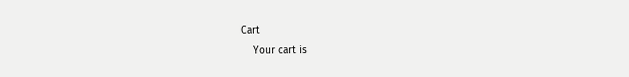Cart
    Your cart is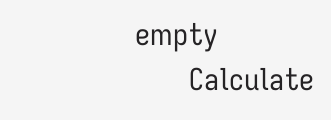empty
      Calculate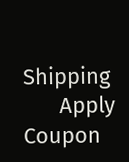Shipping
      Apply Coupon